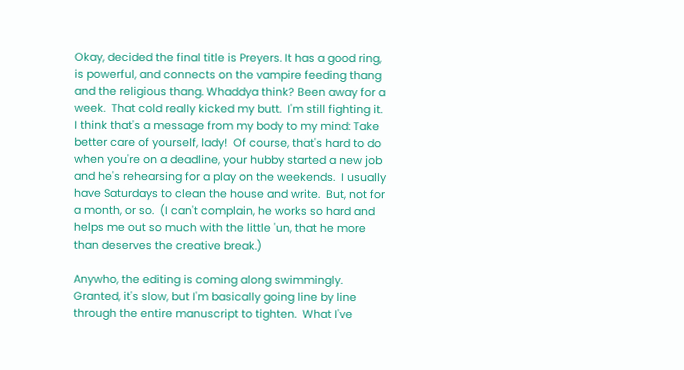Okay, decided the final title is Preyers. It has a good ring, is powerful, and connects on the vampire feeding thang and the religious thang. Whaddya think? Been away for a week.  That cold really kicked my butt.  I'm still fighting it.  I think that's a message from my body to my mind: Take better care of yourself, lady!  Of course, that's hard to do when you're on a deadline, your hubby started a new job and he's rehearsing for a play on the weekends.  I usually have Saturdays to clean the house and write.  But, not for a month, or so.  (I can't complain, he works so hard and helps me out so much with the little 'un, that he more than deserves the creative break.)

Anywho, the editing is coming along swimmingly.  Granted, it's slow, but I'm basically going line by line through the entire manuscript to tighten.  What I've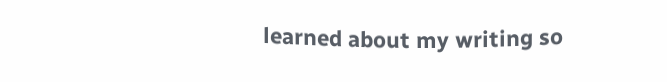learned about my writing so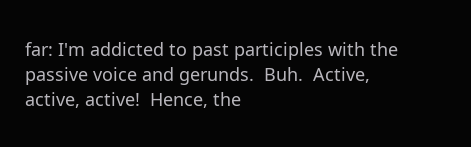far: I'm addicted to past participles with the passive voice and gerunds.  Buh.  Active, active, active!  Hence, the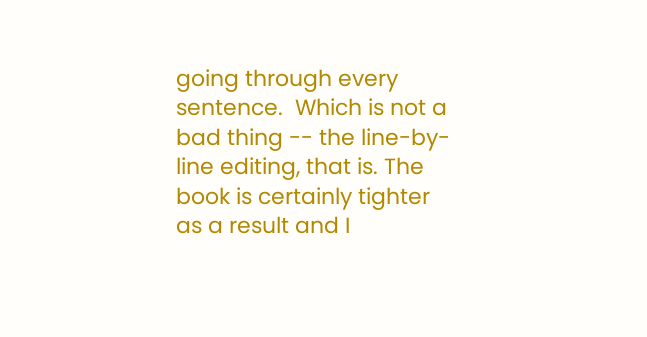going through every sentence.  Which is not a bad thing -- the line-by-line editing, that is. The book is certainly tighter as a result and I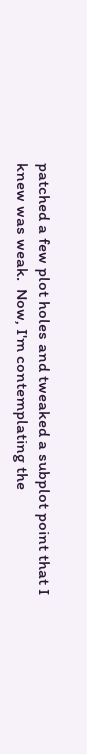patched a few plot holes and tweaked a subplot point that I knew was weak.  Now, I'm contemplating the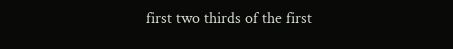first two thirds of the first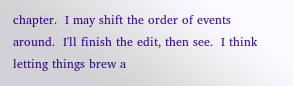chapter.  I may shift the order of events around.  I'll finish the edit, then see.  I think letting things brew a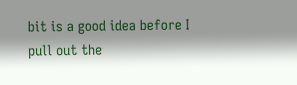bit is a good idea before I pull out the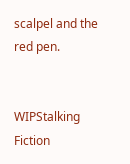scalpel and the red pen.


WIPStalking Fiction